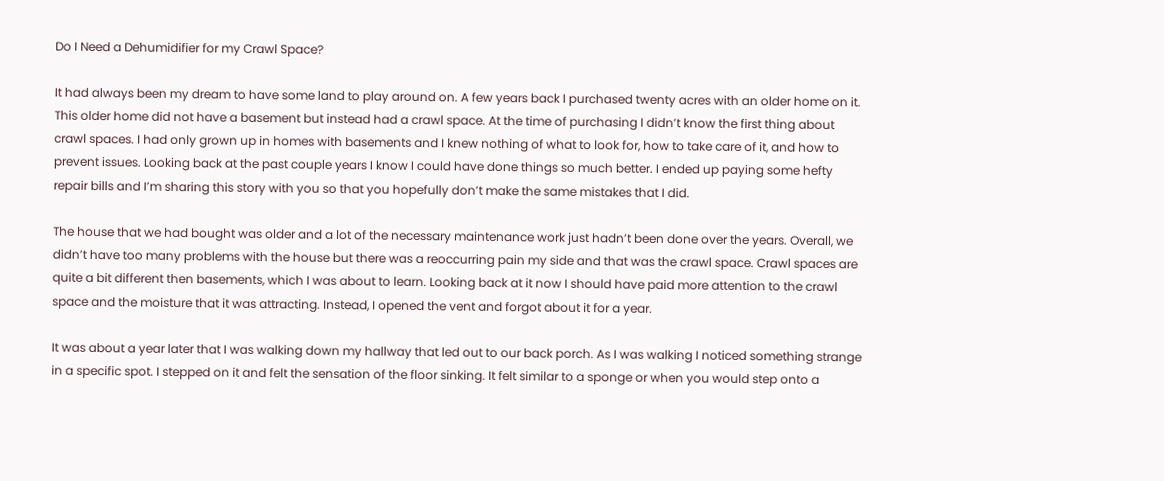Do I Need a Dehumidifier for my Crawl Space?

It had always been my dream to have some land to play around on. A few years back I purchased twenty acres with an older home on it. This older home did not have a basement but instead had a crawl space. At the time of purchasing I didn’t know the first thing about crawl spaces. I had only grown up in homes with basements and I knew nothing of what to look for, how to take care of it, and how to prevent issues. Looking back at the past couple years I know I could have done things so much better. I ended up paying some hefty repair bills and I’m sharing this story with you so that you hopefully don’t make the same mistakes that I did.

The house that we had bought was older and a lot of the necessary maintenance work just hadn’t been done over the years. Overall, we didn’t have too many problems with the house but there was a reoccurring pain my side and that was the crawl space. Crawl spaces are quite a bit different then basements, which I was about to learn. Looking back at it now I should have paid more attention to the crawl space and the moisture that it was attracting. Instead, I opened the vent and forgot about it for a year.

It was about a year later that I was walking down my hallway that led out to our back porch. As I was walking I noticed something strange in a specific spot. I stepped on it and felt the sensation of the floor sinking. It felt similar to a sponge or when you would step onto a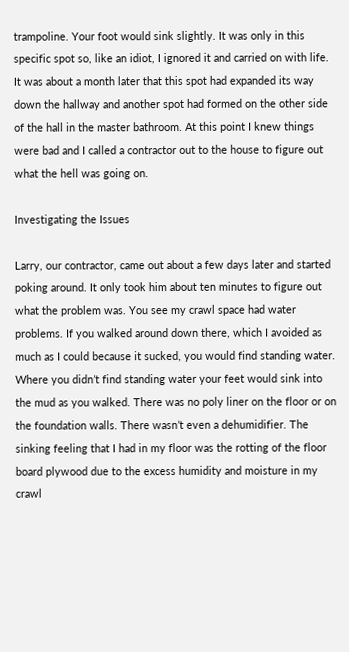trampoline. Your foot would sink slightly. It was only in this specific spot so, like an idiot, I ignored it and carried on with life. It was about a month later that this spot had expanded its way down the hallway and another spot had formed on the other side of the hall in the master bathroom. At this point I knew things were bad and I called a contractor out to the house to figure out what the hell was going on.

Investigating the Issues

Larry, our contractor, came out about a few days later and started poking around. It only took him about ten minutes to figure out what the problem was. You see my crawl space had water problems. If you walked around down there, which I avoided as much as I could because it sucked, you would find standing water. Where you didn’t find standing water your feet would sink into the mud as you walked. There was no poly liner on the floor or on the foundation walls. There wasn’t even a dehumidifier. The sinking feeling that I had in my floor was the rotting of the floor board plywood due to the excess humidity and moisture in my crawl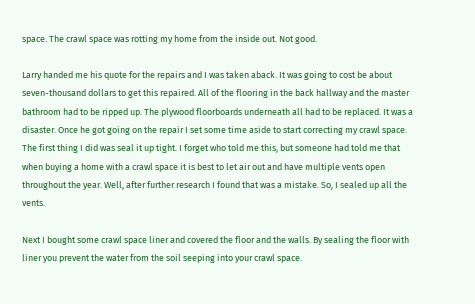space. The crawl space was rotting my home from the inside out. Not good.

Larry handed me his quote for the repairs and I was taken aback. It was going to cost be about seven-thousand dollars to get this repaired. All of the flooring in the back hallway and the master bathroom had to be ripped up. The plywood floorboards underneath all had to be replaced. It was a disaster. Once he got going on the repair I set some time aside to start correcting my crawl space. The first thing I did was seal it up tight. I forget who told me this, but someone had told me that when buying a home with a crawl space it is best to let air out and have multiple vents open throughout the year. Well, after further research I found that was a mistake. So, I sealed up all the vents.

Next I bought some crawl space liner and covered the floor and the walls. By sealing the floor with liner you prevent the water from the soil seeping into your crawl space.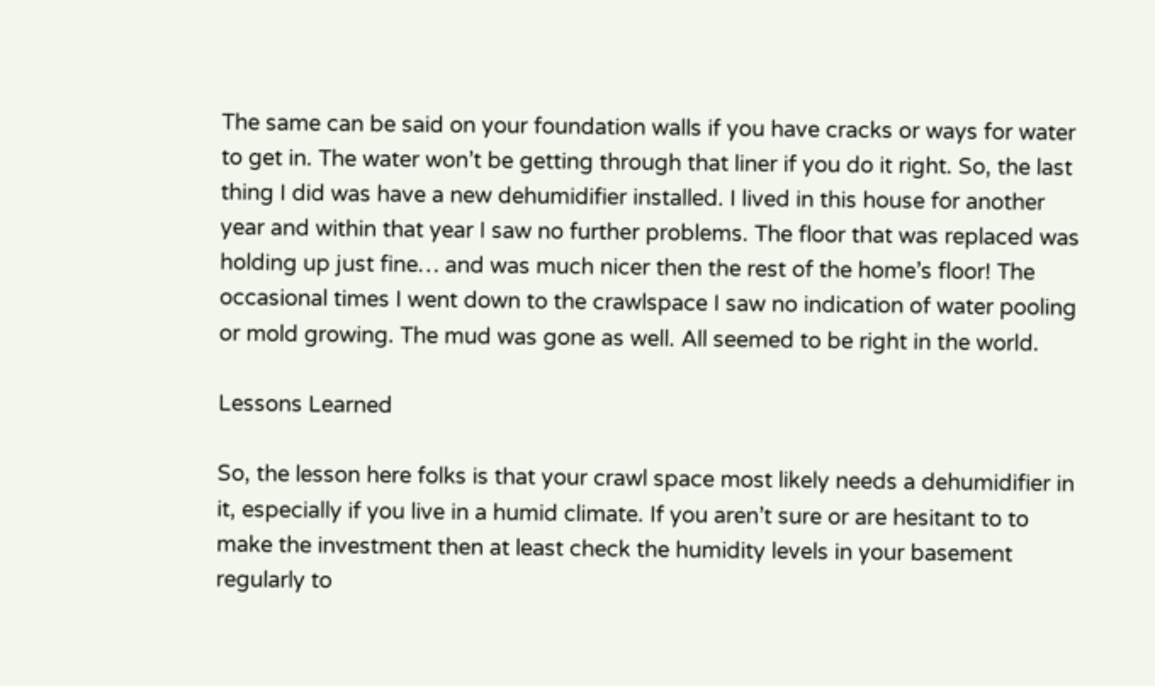The same can be said on your foundation walls if you have cracks or ways for water to get in. The water won’t be getting through that liner if you do it right. So, the last thing I did was have a new dehumidifier installed. I lived in this house for another year and within that year I saw no further problems. The floor that was replaced was holding up just fine… and was much nicer then the rest of the home’s floor! The occasional times I went down to the crawlspace I saw no indication of water pooling or mold growing. The mud was gone as well. All seemed to be right in the world.

Lessons Learned

So, the lesson here folks is that your crawl space most likely needs a dehumidifier in it, especially if you live in a humid climate. If you aren’t sure or are hesitant to to make the investment then at least check the humidity levels in your basement regularly to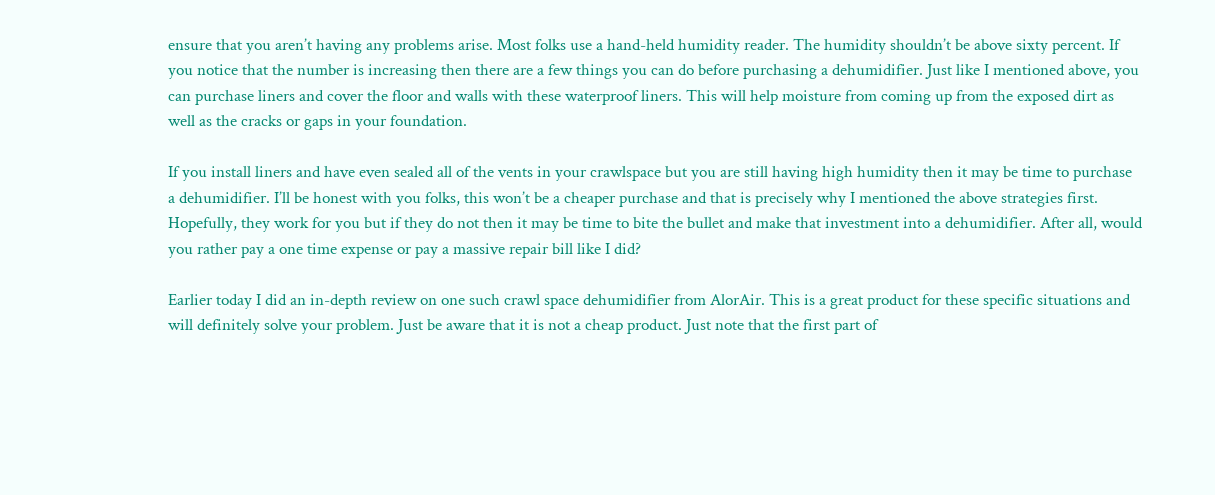ensure that you aren’t having any problems arise. Most folks use a hand-held humidity reader. The humidity shouldn’t be above sixty percent. If you notice that the number is increasing then there are a few things you can do before purchasing a dehumidifier. Just like I mentioned above, you can purchase liners and cover the floor and walls with these waterproof liners. This will help moisture from coming up from the exposed dirt as well as the cracks or gaps in your foundation.

If you install liners and have even sealed all of the vents in your crawlspace but you are still having high humidity then it may be time to purchase a dehumidifier. I’ll be honest with you folks, this won’t be a cheaper purchase and that is precisely why I mentioned the above strategies first. Hopefully, they work for you but if they do not then it may be time to bite the bullet and make that investment into a dehumidifier. After all, would you rather pay a one time expense or pay a massive repair bill like I did?

Earlier today I did an in-depth review on one such crawl space dehumidifier from AlorAir. This is a great product for these specific situations and will definitely solve your problem. Just be aware that it is not a cheap product. Just note that the first part of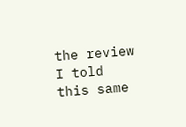the review I told this same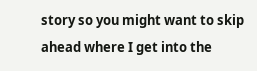story so you might want to skip ahead where I get into the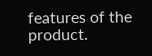features of the product.